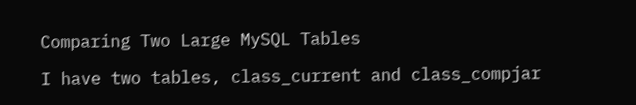Comparing Two Large MySQL Tables

I have two tables, class_current and class_compjar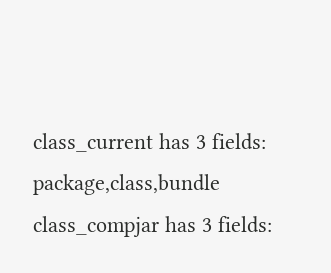class_current has 3 fields: package,class,bundle
class_compjar has 3 fields: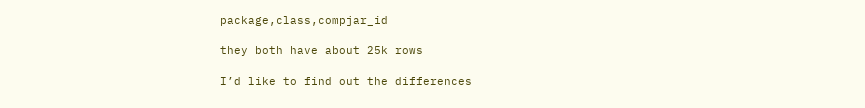package,class,compjar_id

they both have about 25k rows

I’d like to find out the differences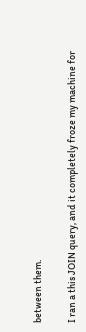between them.

I ran a this JOIN query, and it completely froze my machine for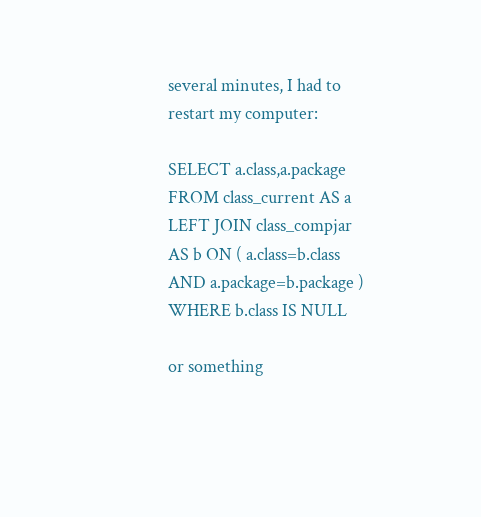several minutes, I had to restart my computer:

SELECT a.class,a.package FROM class_current AS a LEFT JOIN class_compjar AS b ON ( a.class=b.class AND a.package=b.package ) WHERE b.class IS NULL

or something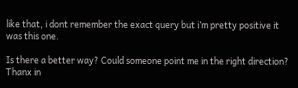like that, i dont remember the exact query but i’m pretty positive it was this one.

Is there a better way? Could someone point me in the right direction?
Thanx in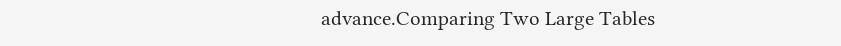advance.Comparing Two Large Tables